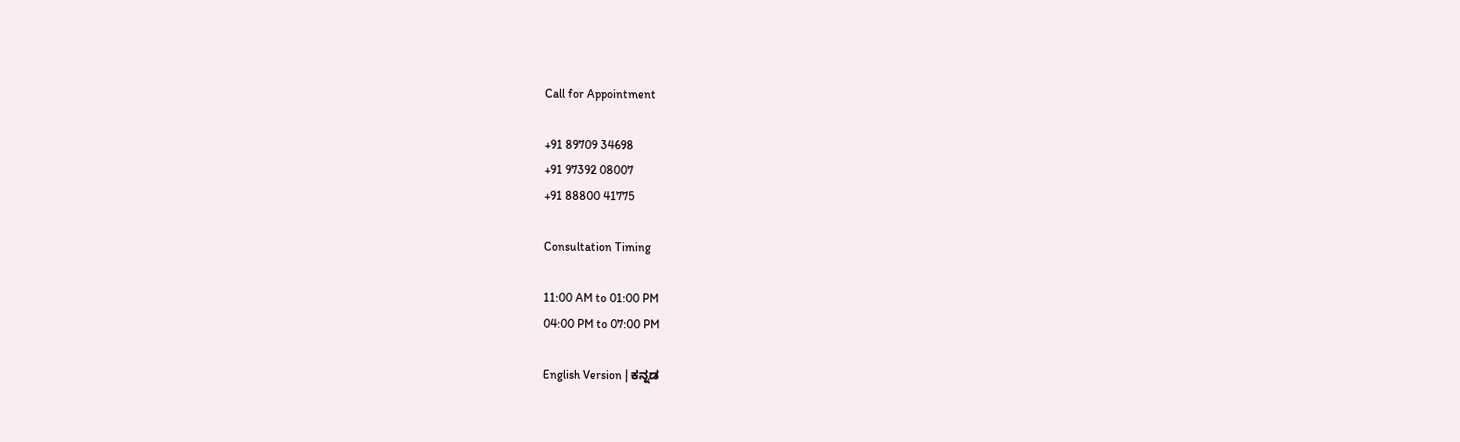Call for Appointment

+91 89709 34698
+91 97392 08007
+91 88800 41775

Consultation Timing

11:00 AM to 01:00 PM
04:00 PM to 07:00 PM

English Version | ಕನ್ನಡ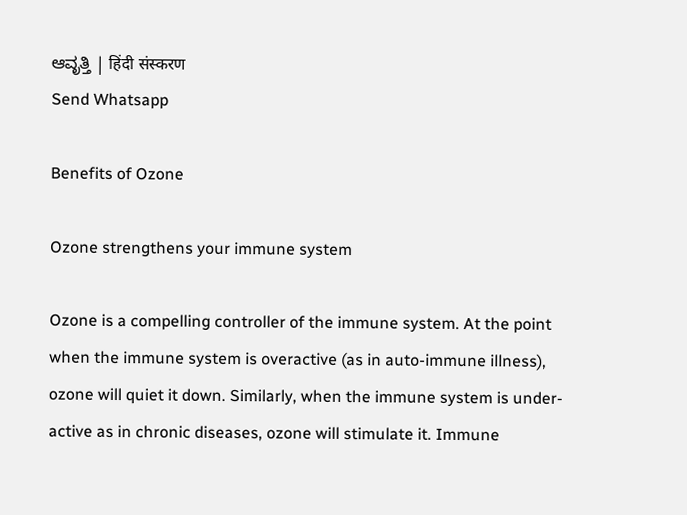ಆವೃತ್ತಿ | हिंदी संस्करण
Send Whatsapp

Benefits of Ozone

Ozone strengthens your immune system

Ozone is a compelling controller of the immune system. At the point when the immune system is overactive (as in auto-immune illness), ozone will quiet it down. Similarly, when the immune system is under-active as in chronic diseases, ozone will stimulate it. Immune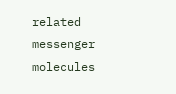related messenger molecules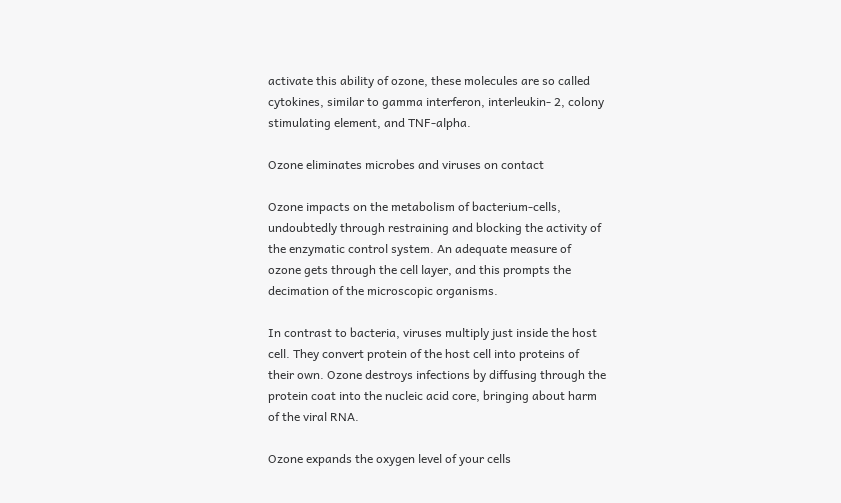activate this ability of ozone, these molecules are so called cytokines, similar to gamma interferon, interleukin- 2, colony stimulating element, and TNF-alpha.

Ozone eliminates microbes and viruses on contact

Ozone impacts on the metabolism of bacterium-cells, undoubtedly through restraining and blocking the activity of the enzymatic control system. An adequate measure of ozone gets through the cell layer, and this prompts the decimation of the microscopic organisms.

In contrast to bacteria, viruses multiply just inside the host cell. They convert protein of the host cell into proteins of their own. Ozone destroys infections by diffusing through the protein coat into the nucleic acid core, bringing about harm of the viral RNA.

Ozone expands the oxygen level of your cells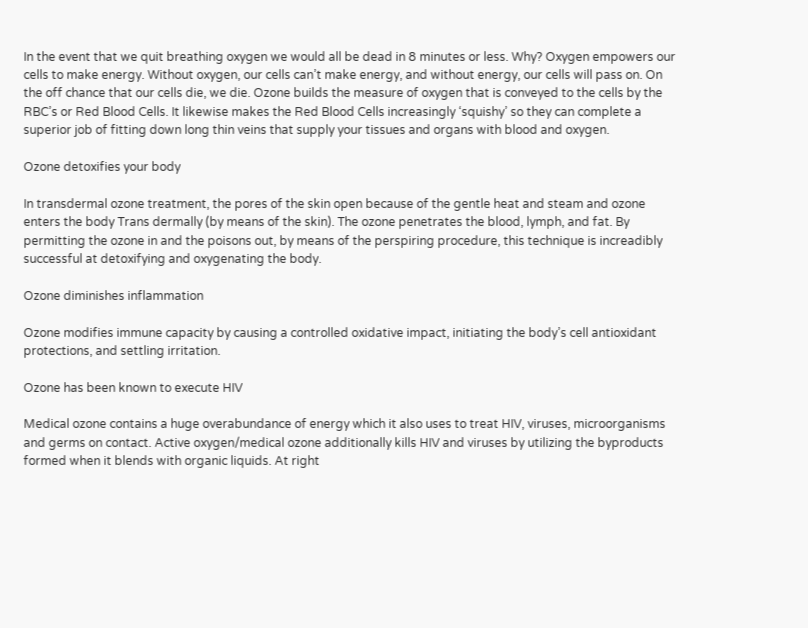In the event that we quit breathing oxygen we would all be dead in 8 minutes or less. Why? Oxygen empowers our cells to make energy. Without oxygen, our cells can’t make energy, and without energy, our cells will pass on. On the off chance that our cells die, we die. Ozone builds the measure of oxygen that is conveyed to the cells by the RBC’s or Red Blood Cells. It likewise makes the Red Blood Cells increasingly ‘squishy’ so they can complete a superior job of fitting down long thin veins that supply your tissues and organs with blood and oxygen.

Ozone detoxifies your body

In transdermal ozone treatment, the pores of the skin open because of the gentle heat and steam and ozone enters the body Trans dermally (by means of the skin). The ozone penetrates the blood, lymph, and fat. By permitting the ozone in and the poisons out, by means of the perspiring procedure, this technique is increadibly successful at detoxifying and oxygenating the body.

Ozone diminishes inflammation

Ozone modifies immune capacity by causing a controlled oxidative impact, initiating the body’s cell antioxidant protections, and settling irritation.

Ozone has been known to execute HIV

Medical ozone contains a huge overabundance of energy which it also uses to treat HIV, viruses, microorganisms and germs on contact. Active oxygen/medical ozone additionally kills HIV and viruses by utilizing the byproducts formed when it blends with organic liquids. At right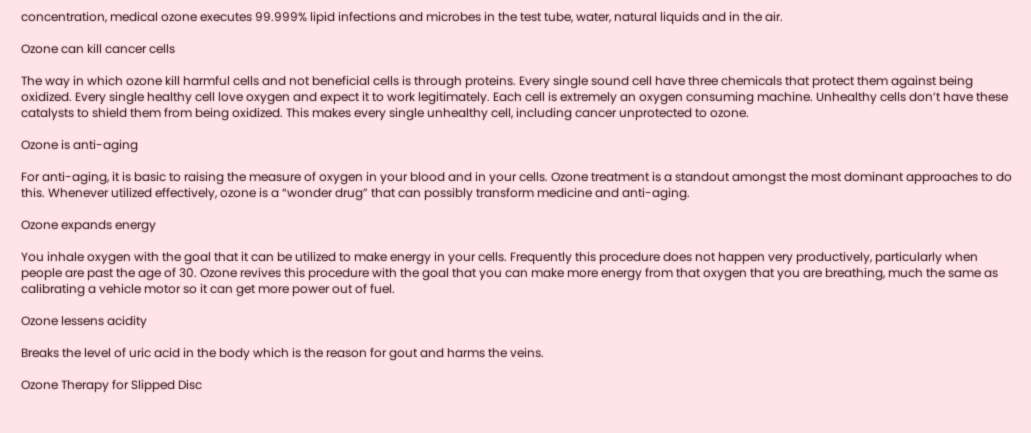concentration, medical ozone executes 99.999% lipid infections and microbes in the test tube, water, natural liquids and in the air.

Ozone can kill cancer cells

The way in which ozone kill harmful cells and not beneficial cells is through proteins. Every single sound cell have three chemicals that protect them against being oxidized. Every single healthy cell love oxygen and expect it to work legitimately. Each cell is extremely an oxygen consuming machine. Unhealthy cells don’t have these catalysts to shield them from being oxidized. This makes every single unhealthy cell, including cancer unprotected to ozone.

Ozone is anti-aging

For anti-aging, it is basic to raising the measure of oxygen in your blood and in your cells. Ozone treatment is a standout amongst the most dominant approaches to do this. Whenever utilized effectively, ozone is a “wonder drug” that can possibly transform medicine and anti-aging.

Ozone expands energy

You inhale oxygen with the goal that it can be utilized to make energy in your cells. Frequently this procedure does not happen very productively, particularly when people are past the age of 30. Ozone revives this procedure with the goal that you can make more energy from that oxygen that you are breathing, much the same as calibrating a vehicle motor so it can get more power out of fuel.

Ozone lessens acidity

Breaks the level of uric acid in the body which is the reason for gout and harms the veins.

Ozone Therapy for Slipped Disc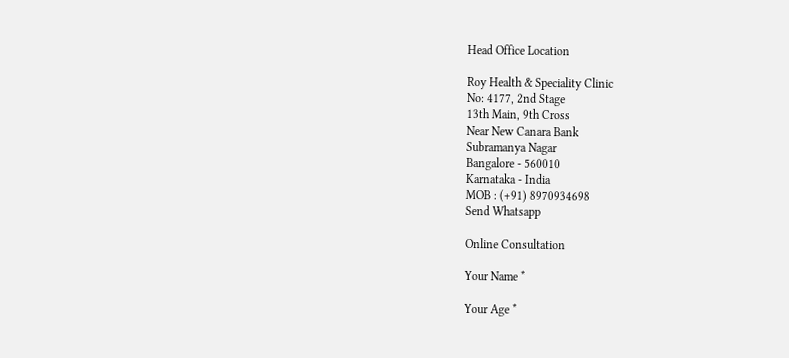Head Office Location

Roy Health & Speciality Clinic
No: 4177, 2nd Stage
13th Main, 9th Cross
Near New Canara Bank
Subramanya Nagar
Bangalore - 560010
Karnataka - India
MOB : (+91) 8970934698
Send Whatsapp

Online Consultation

Your Name *

Your Age *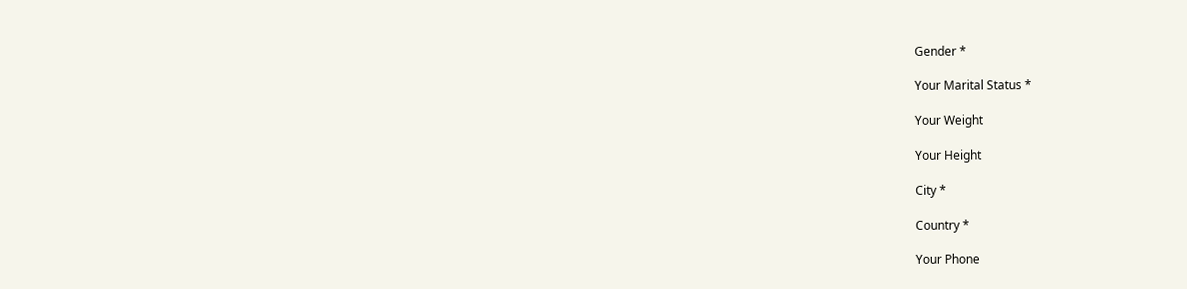Gender *

Your Marital Status *

Your Weight

Your Height

City *

Country *

Your Phone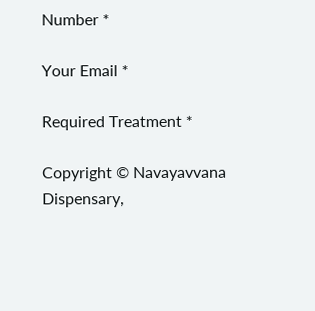Number *

Your Email *

Required Treatment *

Copyright © Navayavvana Dispensary,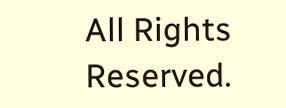All Rights Reserved.